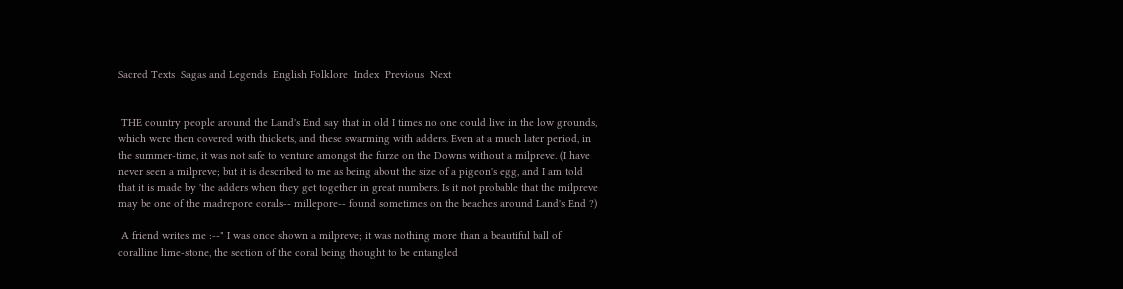Sacred Texts  Sagas and Legends  English Folklore  Index  Previous  Next


 THE country people around the Land's End say that in old I times no one could live in the low grounds, which were then covered with thickets, and these swarming with adders. Even at a much later period, in the summer-time, it was not safe to venture amongst the furze on the Downs without a milpreve. (I have never seen a milpreve; but it is described to me as being about the size of a pigeon's egg, and I am told that it is made by 'the adders when they get together in great numbers. Is it not probable that the milpreve may be one of the madrepore corals-- millepore-- found sometimes on the beaches around Land's End ?)

 A friend writes me :--" I was once shown a milpreve; it was nothing more than a beautiful ball of coralline lime-stone, the section of the coral being thought to be entangled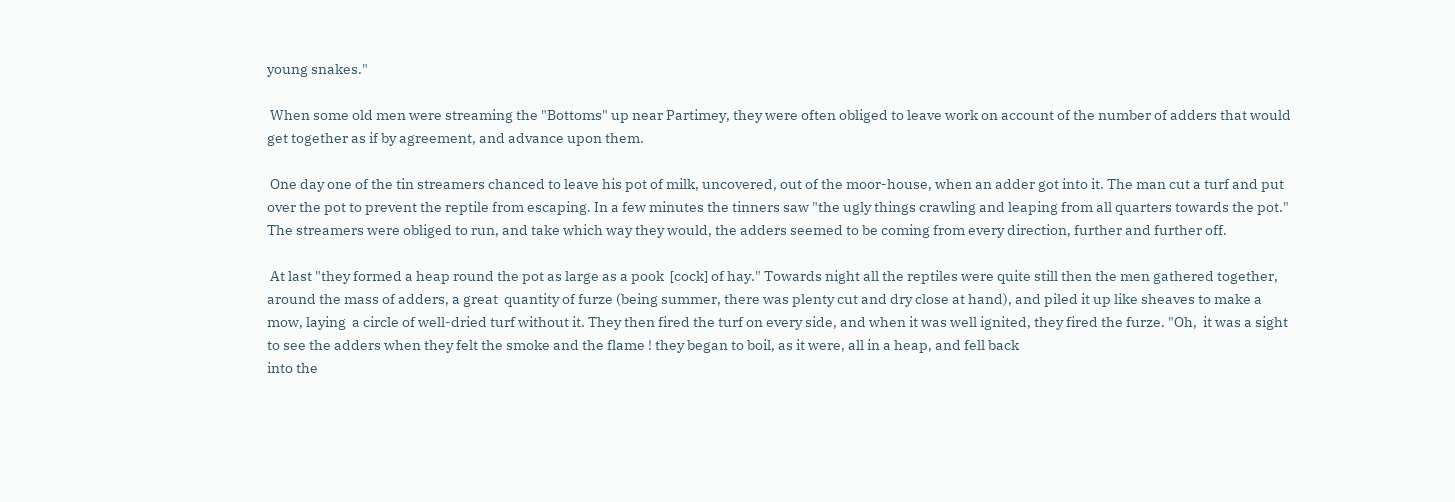young snakes."

 When some old men were streaming the "Bottoms" up near Partimey, they were often obliged to leave work on account of the number of adders that would get together as if by agreement, and advance upon them.

 One day one of the tin streamers chanced to leave his pot of milk, uncovered, out of the moor-house, when an adder got into it. The man cut a turf and put over the pot to prevent the reptile from escaping. In a few minutes the tinners saw "the ugly things crawling and leaping from all quarters towards the pot." The streamers were obliged to run, and take which way they would, the adders seemed to be coming from every direction, further and further off.

 At last "they formed a heap round the pot as large as a pook  [cock] of hay." Towards night all the reptiles were quite still then the men gathered together, around the mass of adders, a great  quantity of furze (being summer, there was plenty cut and dry close at hand), and piled it up like sheaves to make a mow, laying  a circle of well-dried turf without it. They then fired the turf on every side, and when it was well ignited, they fired the furze. "Oh,  it was a sight to see the adders when they felt the smoke and the flame ! they began to boil, as it were, all in a heap, and fell back
into the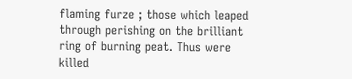flaming furze ; those which leaped through perishing on the brilliant ring of burning peat. Thus were killed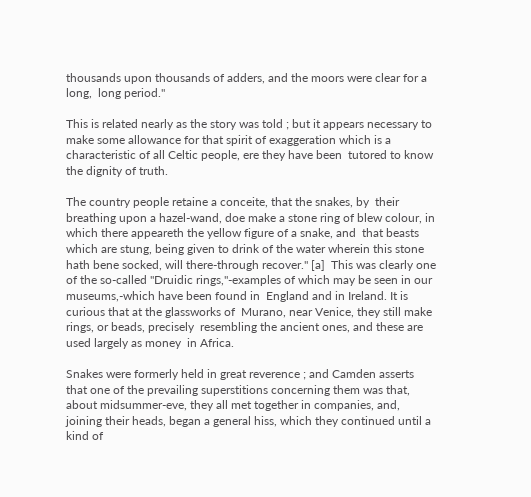thousands upon thousands of adders, and the moors were clear for a long,  long period."

This is related nearly as the story was told ; but it appears necessary to make some allowance for that spirit of exaggeration which is a characteristic of all Celtic people, ere they have been  tutored to know the dignity of truth.

The country people retaine a conceite, that the snakes, by  their breathing upon a hazel-wand, doe make a stone ring of blew colour, in which there appeareth the yellow figure of a snake, and  that beasts which are stung, being given to drink of the water wherein this stone hath bene socked, will there-through recover." [a]  This was clearly one of the so-called "Druidic rings,"-examples of which may be seen in our museums,-which have been found in  England and in Ireland. It is curious that at the glassworks of  Murano, near Venice, they still make rings, or beads, precisely  resembling the ancient ones, and these are used largely as money  in Africa.

Snakes were formerly held in great reverence ; and Camden asserts that one of the prevailing superstitions concerning them was that, about midsummer-eve, they all met together in companies, and, joining their heads, began a general hiss, which they continued until a kind of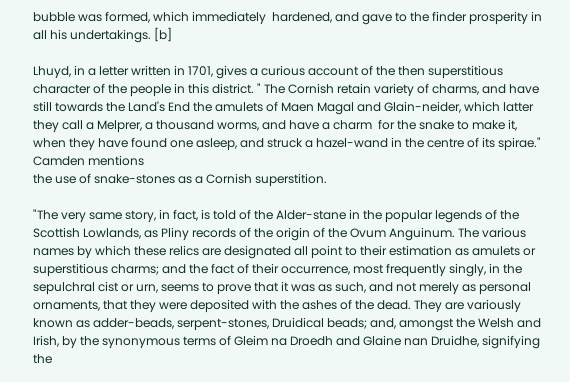bubble was formed, which immediately  hardened, and gave to the finder prosperity in all his undertakings. [b]

Lhuyd, in a letter written in 1701, gives a curious account of the then superstitious character of the people in this district. " The Cornish retain variety of charms, and have still towards the Land's End the amulets of Maen Magal and Glain-neider, which latter they call a Melprer, a thousand worms, and have a charm  for the snake to make it, when they have found one asleep, and struck a hazel-wand in the centre of its spirae." Camden mentions
the use of snake-stones as a Cornish superstition.

"The very same story, in fact, is told of the Alder-stane in the popular legends of the Scottish Lowlands, as Pliny records of the origin of the Ovum Anguinum. The various names by which these relics are designated all point to their estimation as amulets or superstitious charms; and the fact of their occurrence, most frequently singly, in the sepulchral cist or urn, seems to prove that it was as such, and not merely as personal ornaments, that they were deposited with the ashes of the dead. They are variously known as adder-beads, serpent-stones, Druidical beads; and, amongst the Welsh and Irish, by the synonymous terms of Gleim na Droedh and Glaine nan Druidhe, signifying the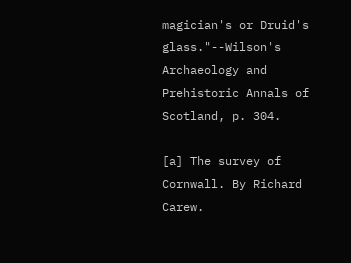magician's or Druid's glass."--Wilson's Archaeology and Prehistoric Annals of Scotland, p. 304.

[a] The survey of Cornwall. By Richard Carew.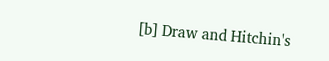[b] Draw and Hitchin's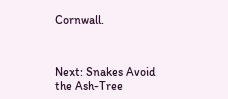Cornwall.



Next: Snakes Avoid the Ash-Tree